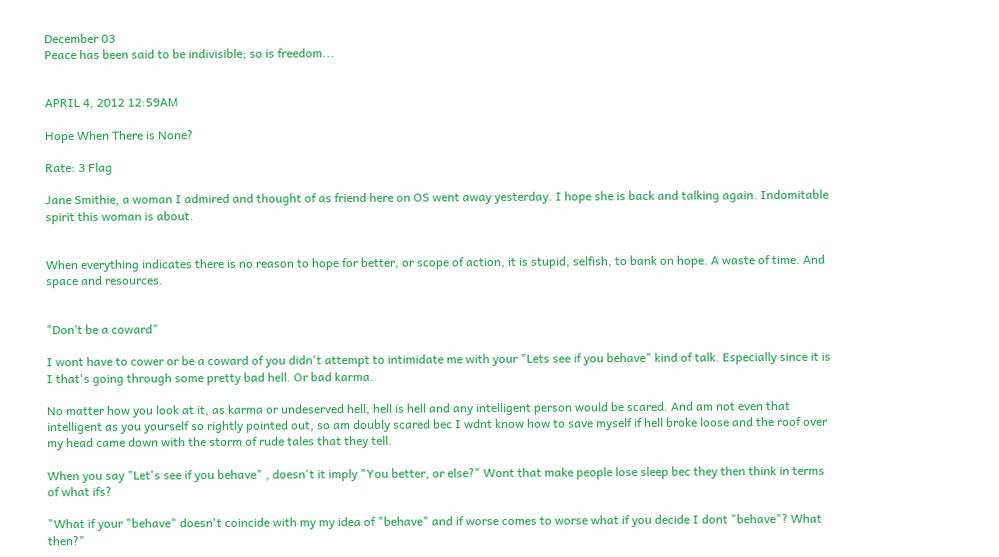December 03
Peace has been said to be indivisible; so is freedom...


APRIL 4, 2012 12:59AM

Hope When There is None?

Rate: 3 Flag

Jane Smithie, a woman I admired and thought of as friend here on OS went away yesterday. I hope she is back and talking again. Indomitable spirit this woman is about.


When everything indicates there is no reason to hope for better, or scope of action, it is stupid, selfish, to bank on hope. A waste of time. And space and resources.


"Don’t be a coward"

I wont have to cower or be a coward of you didn't attempt to intimidate me with your "Lets see if you behave" kind of talk. Especially since it is I that's going through some pretty bad hell. Or bad karma.

No matter how you look at it, as karma or undeserved hell, hell is hell and any intelligent person would be scared. And am not even that intelligent as you yourself so rightly pointed out, so am doubly scared bec I wdnt know how to save myself if hell broke loose and the roof over my head came down with the storm of rude tales that they tell.

When you say "Let's see if you behave" , doesn't it imply "You better, or else?" Wont that make people lose sleep bec they then think in terms of what ifs?

"What if your "behave" doesn't coincide with my my idea of "behave" and if worse comes to worse what if you decide I dont "behave"? What then?"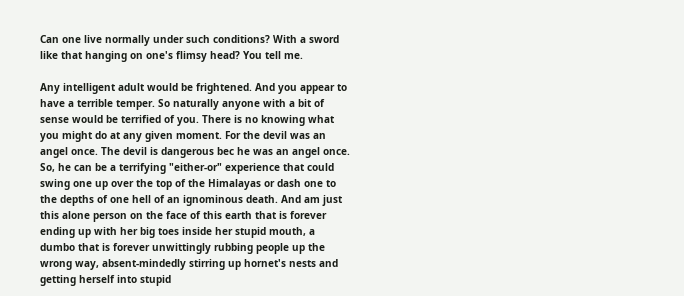Can one live normally under such conditions? With a sword like that hanging on one's flimsy head? You tell me.

Any intelligent adult would be frightened. And you appear to have a terrible temper. So naturally anyone with a bit of sense would be terrified of you. There is no knowing what you might do at any given moment. For the devil was an angel once. The devil is dangerous bec he was an angel once. So, he can be a terrifying "either-or" experience that could swing one up over the top of the Himalayas or dash one to the depths of one hell of an ignominous death. And am just this alone person on the face of this earth that is forever ending up with her big toes inside her stupid mouth, a dumbo that is forever unwittingly rubbing people up the wrong way, absent-mindedly stirring up hornet's nests and getting herself into stupid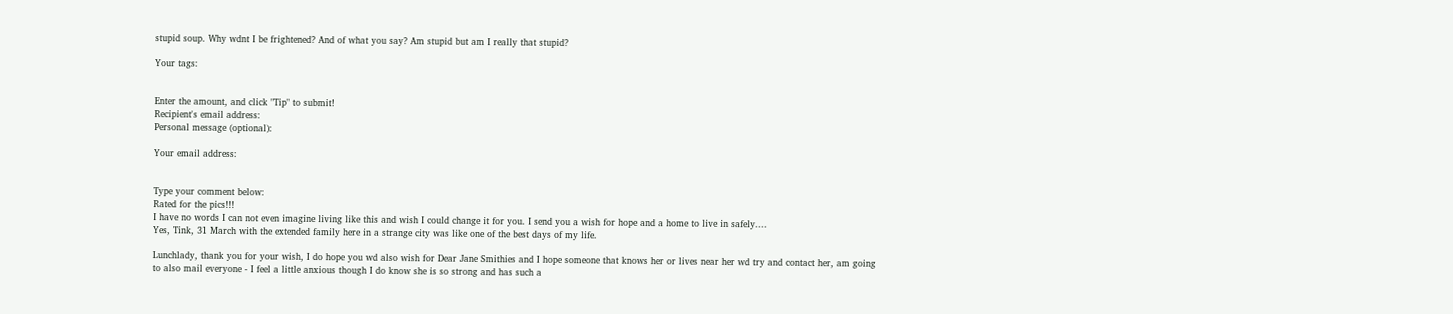stupid soup. Why wdnt I be frightened? And of what you say? Am stupid but am I really that stupid?

Your tags:


Enter the amount, and click "Tip" to submit!
Recipient's email address:
Personal message (optional):

Your email address:


Type your comment below:
Rated for the pics!!!
I have no words I can not even imagine living like this and wish I could change it for you. I send you a wish for hope and a home to live in safely....
Yes, Tink, 31 March with the extended family here in a strange city was like one of the best days of my life.

Lunchlady, thank you for your wish, I do hope you wd also wish for Dear Jane Smithies and I hope someone that knows her or lives near her wd try and contact her, am going to also mail everyone - I feel a little anxious though I do know she is so strong and has such a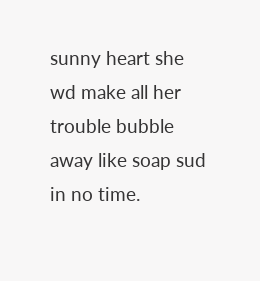sunny heart she wd make all her trouble bubble away like soap sud in no time.